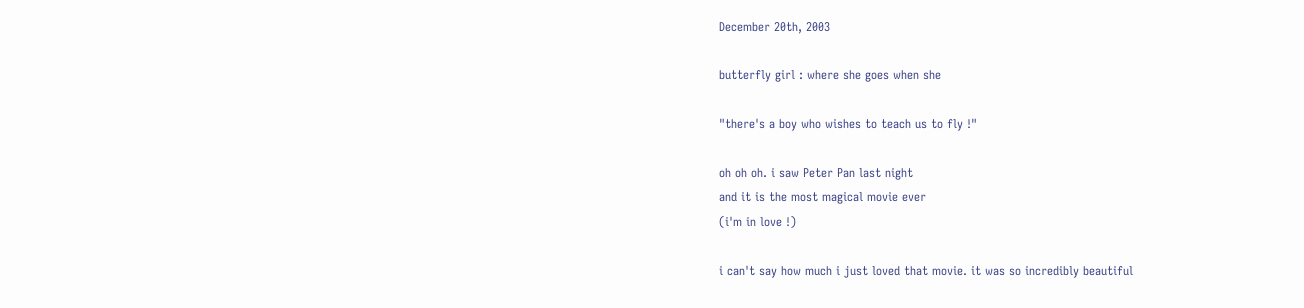December 20th, 2003

butterfly girl : where she goes when she

"there's a boy who wishes to teach us to fly !"

oh oh oh. i saw Peter Pan last night
and it is the most magical movie ever
(i'm in love !)

i can't say how much i just loved that movie. it was so incredibly beautiful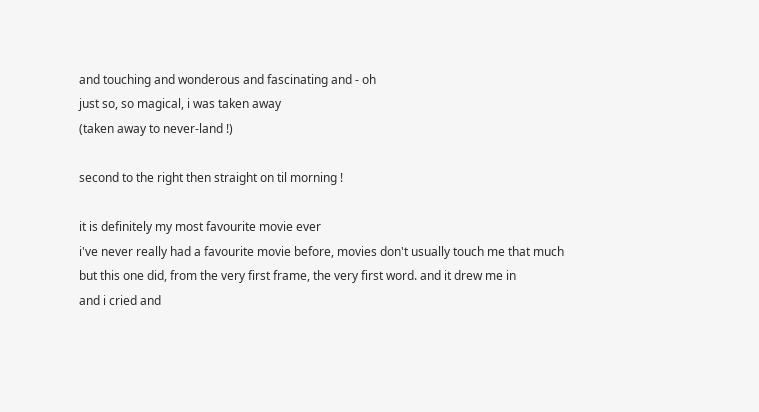and touching and wonderous and fascinating and - oh
just so, so magical, i was taken away
(taken away to never-land !)

second to the right then straight on til morning !

it is definitely my most favourite movie ever
i've never really had a favourite movie before, movies don't usually touch me that much
but this one did, from the very first frame, the very first word. and it drew me in
and i cried and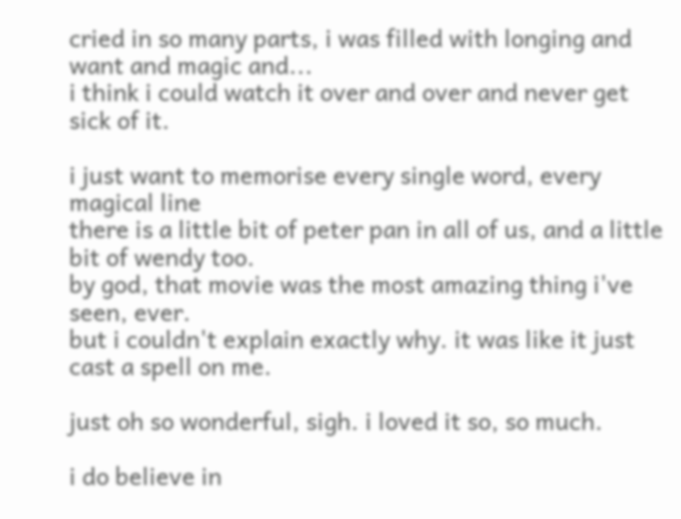cried in so many parts, i was filled with longing and want and magic and...
i think i could watch it over and over and never get sick of it.

i just want to memorise every single word, every magical line
there is a little bit of peter pan in all of us, and a little bit of wendy too.
by god, that movie was the most amazing thing i've seen, ever.
but i couldn't explain exactly why. it was like it just cast a spell on me.

just oh so wonderful, sigh. i loved it so, so much.

i do believe in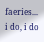faeries... i do, i do